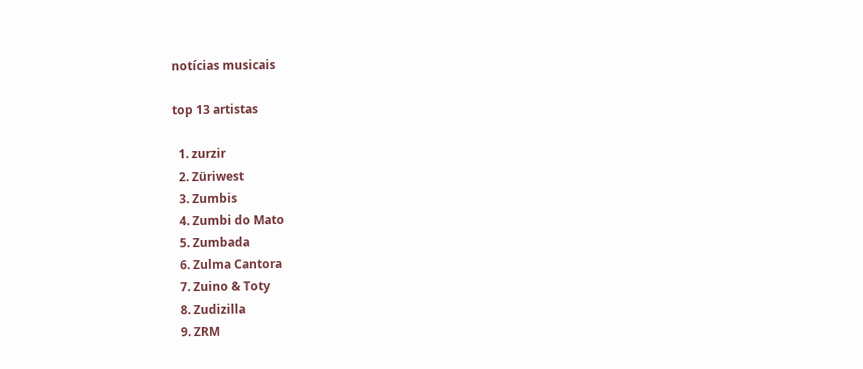notícias musicais

top 13 artistas

  1. zurzir
  2. Züriwest
  3. Zumbis
  4. Zumbi do Mato
  5. Zumbada
  6. Zulma Cantora
  7. Zuino & Toty
  8. Zudizilla
  9. ZRM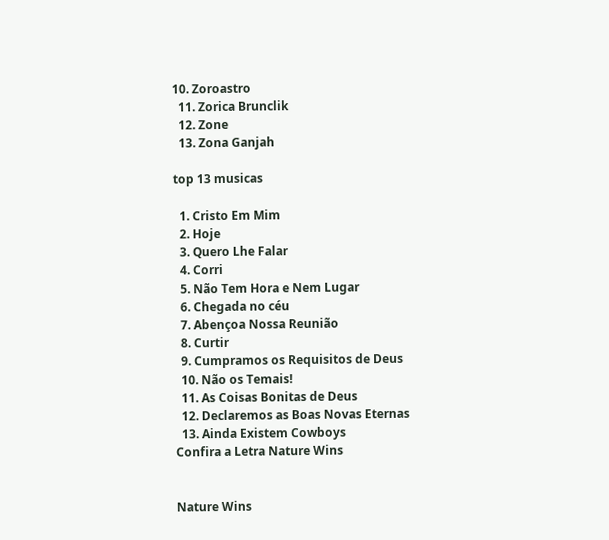10. Zoroastro
  11. Zorica Brunclik
  12. Zone
  13. Zona Ganjah

top 13 musicas

  1. Cristo Em Mim
  2. Hoje
  3. Quero Lhe Falar
  4. Corri
  5. Não Tem Hora e Nem Lugar
  6. Chegada no céu
  7. Abençoa Nossa Reunião
  8. Curtir
  9. Cumpramos os Requisitos de Deus
  10. Não os Temais!
  11. As Coisas Bonitas de Deus
  12. Declaremos as Boas Novas Eternas
  13. Ainda Existem Cowboys
Confira a Letra Nature Wins


Nature Wins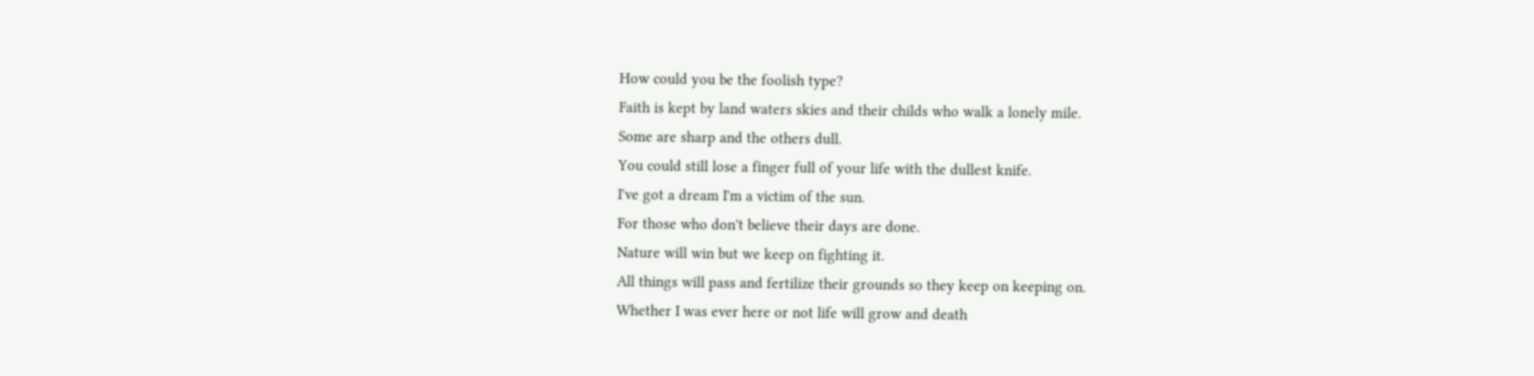How could you be the foolish type?
Faith is kept by land waters skies and their childs who walk a lonely mile.
Some are sharp and the others dull.
You could still lose a finger full of your life with the dullest knife.
I've got a dream I'm a victim of the sun.
For those who don't believe their days are done.
Nature will win but we keep on fighting it.
All things will pass and fertilize their grounds so they keep on keeping on.
Whether I was ever here or not life will grow and death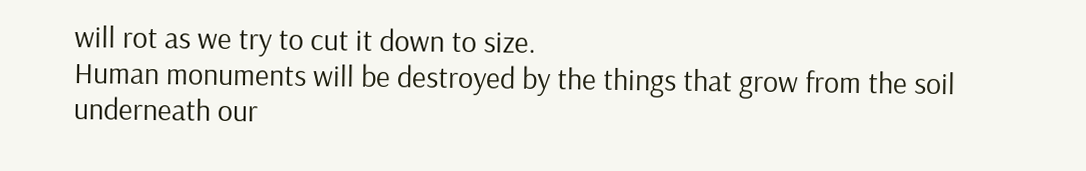will rot as we try to cut it down to size.
Human monuments will be destroyed by the things that grow from the soil underneath our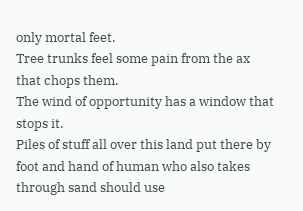only mortal feet.
Tree trunks feel some pain from the ax that chops them.
The wind of opportunity has a window that stops it.
Piles of stuff all over this land put there by foot and hand of human who also takes through sand should use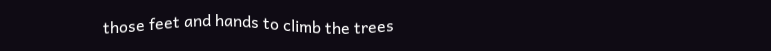those feet and hands to climb the trees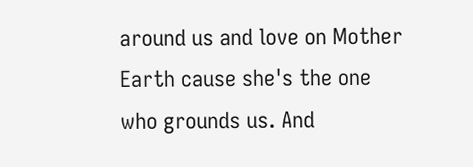around us and love on Mother Earth cause she's the one who grounds us. And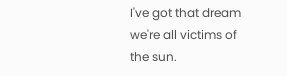I've got that dream we're all victims of the sun.